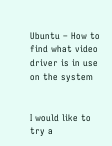Ubuntu – How to find what video driver is in use on the system


I would like to try a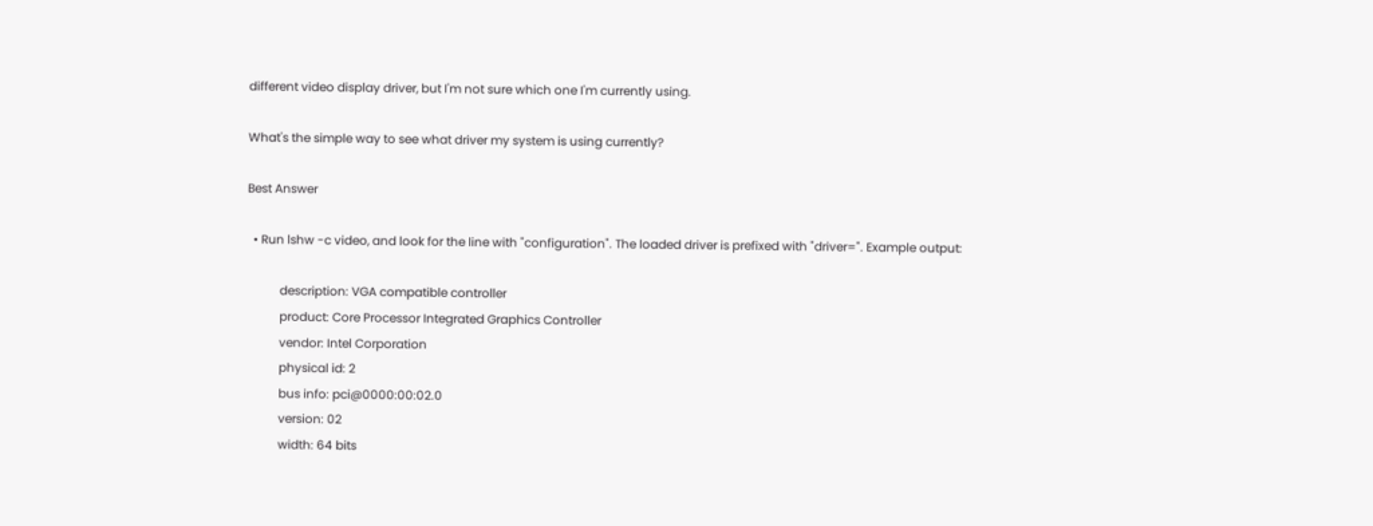different video display driver, but I'm not sure which one I'm currently using.

What's the simple way to see what driver my system is using currently?

Best Answer

  • Run lshw -c video, and look for the line with "configuration". The loaded driver is prefixed with "driver=". Example output:

           description: VGA compatible controller
           product: Core Processor Integrated Graphics Controller
           vendor: Intel Corporation
           physical id: 2
           bus info: pci@0000:00:02.0
           version: 02
           width: 64 bits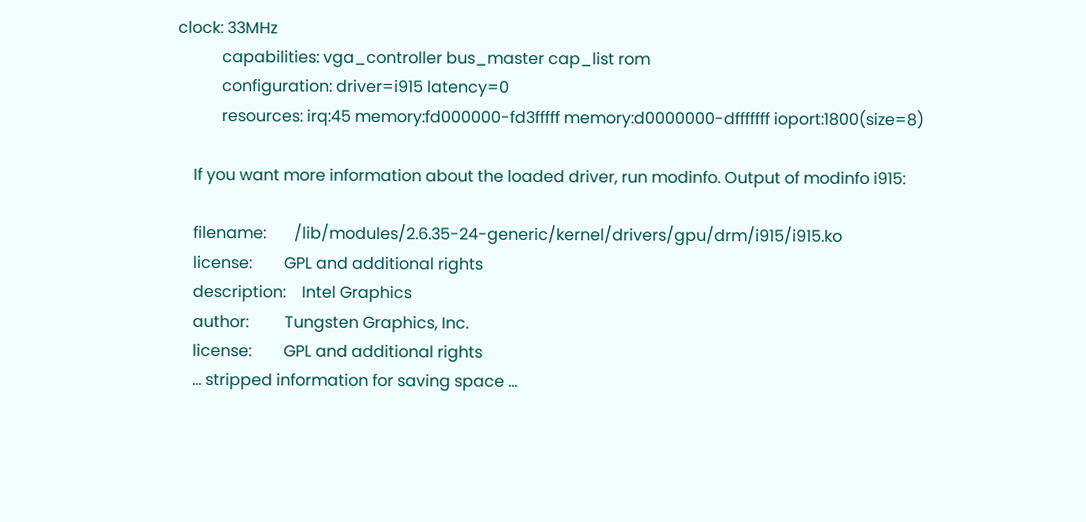clock: 33MHz
           capabilities: vga_controller bus_master cap_list rom
           configuration: driver=i915 latency=0
           resources: irq:45 memory:fd000000-fd3fffff memory:d0000000-dfffffff ioport:1800(size=8)

    If you want more information about the loaded driver, run modinfo. Output of modinfo i915:

    filename:       /lib/modules/2.6.35-24-generic/kernel/drivers/gpu/drm/i915/i915.ko
    license:        GPL and additional rights
    description:    Intel Graphics
    author:         Tungsten Graphics, Inc.
    license:        GPL and additional rights
    ... stripped information for saving space ...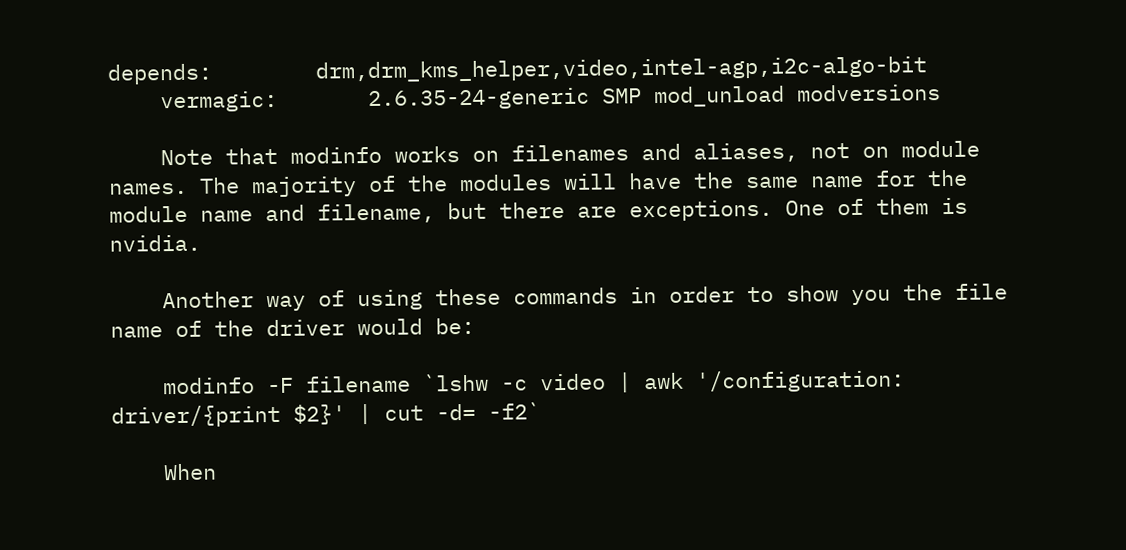depends:        drm,drm_kms_helper,video,intel-agp,i2c-algo-bit
    vermagic:       2.6.35-24-generic SMP mod_unload modversions

    Note that modinfo works on filenames and aliases, not on module names. The majority of the modules will have the same name for the module name and filename, but there are exceptions. One of them is nvidia.

    Another way of using these commands in order to show you the file name of the driver would be:

    modinfo -F filename `lshw -c video | awk '/configuration: driver/{print $2}' | cut -d= -f2`

    When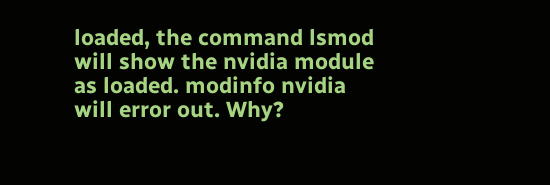loaded, the command lsmod will show the nvidia module as loaded. modinfo nvidia will error out. Why?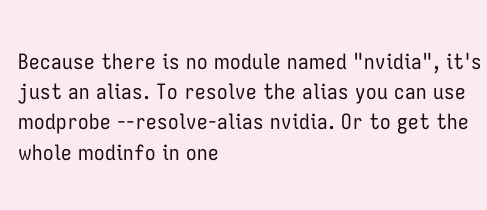Because there is no module named "nvidia", it's just an alias. To resolve the alias you can use modprobe --resolve-alias nvidia. Or to get the whole modinfo in one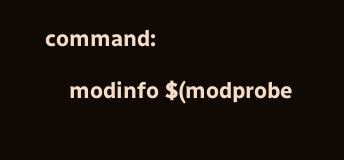command:

    modinfo $(modprobe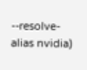--resolve-alias nvidia)